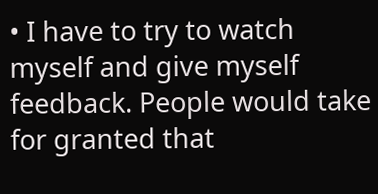• I have to try to watch myself and give myself feedback. People would take for granted that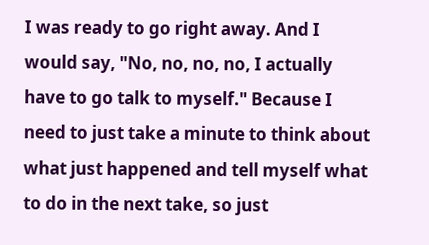I was ready to go right away. And I would say, "No, no, no, no, I actually have to go talk to myself." Because I need to just take a minute to think about what just happened and tell myself what to do in the next take, so just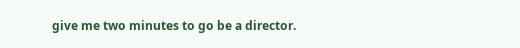give me two minutes to go be a director.